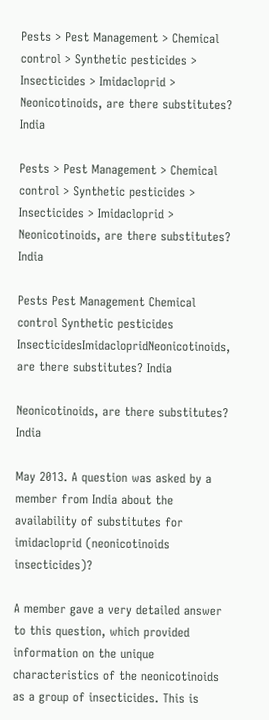Pests > Pest Management > Chemical control > Synthetic pesticides > Insecticides > Imidacloprid > Neonicotinoids, are there substitutes? India

Pests > Pest Management > Chemical control > Synthetic pesticides > Insecticides > Imidacloprid > Neonicotinoids, are there substitutes? India

Pests Pest Management Chemical control Synthetic pesticides InsecticidesImidaclopridNeonicotinoids, are there substitutes? India

Neonicotinoids, are there substitutes? India

May 2013. A question was asked by a member from India about the availability of substitutes for imidacloprid (neonicotinoids insecticides)?

A member gave a very detailed answer to this question, which provided information on the unique characteristics of the neonicotinoids as a group of insecticides. This is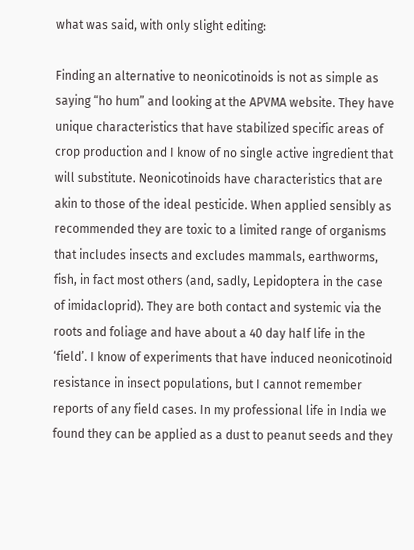what was said, with only slight editing:

Finding an alternative to neonicotinoids is not as simple as saying “ho hum” and looking at the APVMA website. They have unique characteristics that have stabilized specific areas of crop production and I know of no single active ingredient that will substitute. Neonicotinoids have characteristics that are akin to those of the ideal pesticide. When applied sensibly as recommended they are toxic to a limited range of organisms that includes insects and excludes mammals, earthworms, fish, in fact most others (and, sadly, Lepidoptera in the case of imidacloprid). They are both contact and systemic via the roots and foliage and have about a 40 day half life in the ‘field’. I know of experiments that have induced neonicotinoid resistance in insect populations, but I cannot remember reports of any field cases. In my professional life in India we found they can be applied as a dust to peanut seeds and they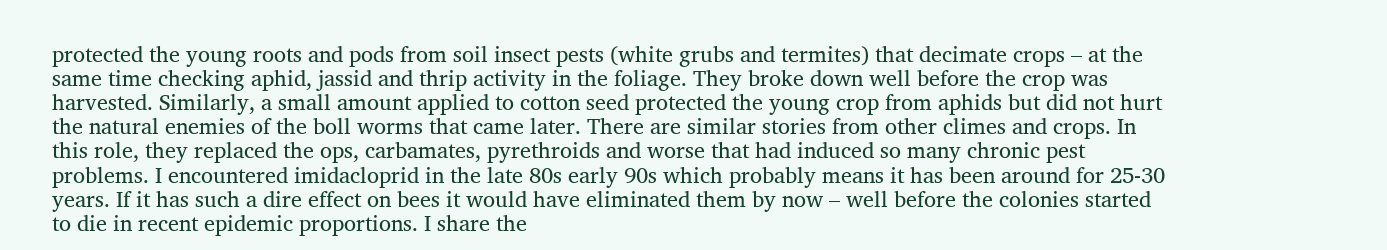protected the young roots and pods from soil insect pests (white grubs and termites) that decimate crops – at the same time checking aphid, jassid and thrip activity in the foliage. They broke down well before the crop was harvested. Similarly, a small amount applied to cotton seed protected the young crop from aphids but did not hurt the natural enemies of the boll worms that came later. There are similar stories from other climes and crops. In this role, they replaced the ops, carbamates, pyrethroids and worse that had induced so many chronic pest problems. I encountered imidacloprid in the late 80s early 90s which probably means it has been around for 25-30 years. If it has such a dire effect on bees it would have eliminated them by now – well before the colonies started to die in recent epidemic proportions. I share the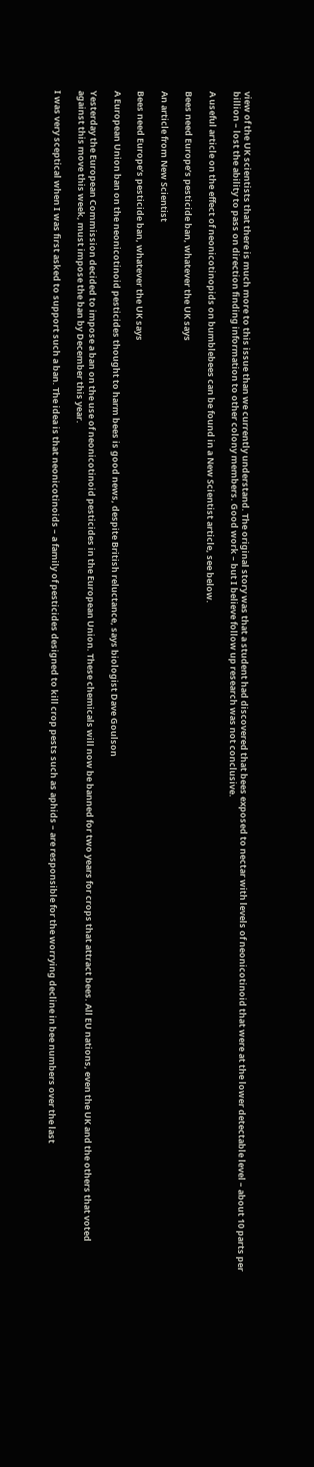view of the UK scientists that there is much more to this issue than we currently understand. The original story was that a student had discovered that bees exposed to nectar with levels of neonicotinoid that were at the lower detectable level – about 10 parts per billion – lost the ability to pass on direction finding information to other colony members. Good work – but I believe follow up research was not conclusive.

A useful article on the effect of neonicotinopids on bumblebees can be found in a New Scientist article, see below.

Bees need Europe’s pesticide ban, whatever the UK says

An article from New Scientist

Bees need Europe’s pesticide ban, whatever the UK says

A European Union ban on the neonicotinoid pesticides thought to harm bees is good news, despite British reluctance, says biologist Dave Goulson

Yesterday the European Commission decided to impose a ban on the use of neonicotinoid pesticides in the European Union. These chemicals will now be banned for two years for crops that attract bees. All EU nations, even the UK and the others that voted against this move this week, must impose the ban by December this year.

I was very sceptical when I was first asked to support such a ban. The idea is that neonicotinoids – a family of pesticides designed to kill crop pests such as aphids – are responsible for the worrying decline in bee numbers over the last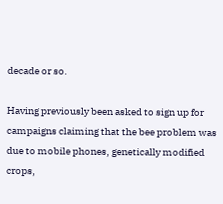decade or so.

Having previously been asked to sign up for campaigns claiming that the bee problem was due to mobile phones, genetically modified crops,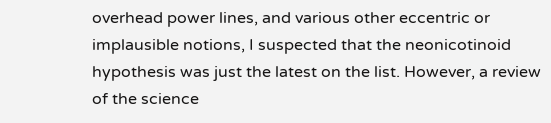overhead power lines, and various other eccentric or implausible notions, I suspected that the neonicotinoid hypothesis was just the latest on the list. However, a review of the science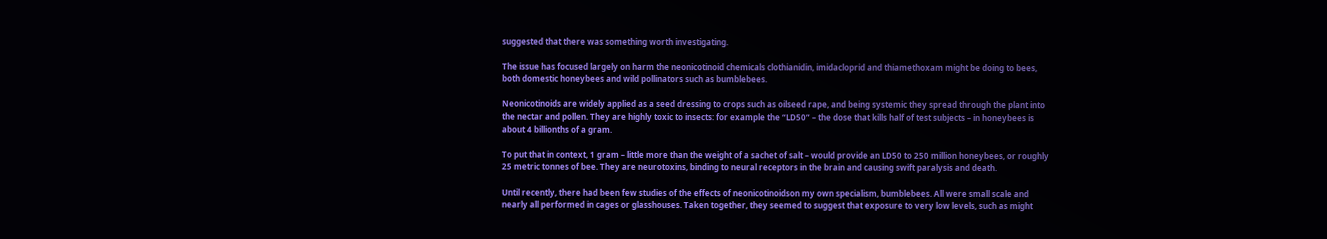suggested that there was something worth investigating.

The issue has focused largely on harm the neonicotinoid chemicals clothianidin, imidacloprid and thiamethoxam might be doing to bees, both domestic honeybees and wild pollinators such as bumblebees.

Neonicotinoids are widely applied as a seed dressing to crops such as oilseed rape, and being systemic they spread through the plant into the nectar and pollen. They are highly toxic to insects: for example the “LD50” – the dose that kills half of test subjects – in honeybees is about 4 billionths of a gram.

To put that in context, 1 gram – little more than the weight of a sachet of salt – would provide an LD50 to 250 million honeybees, or roughly 25 metric tonnes of bee. They are neurotoxins, binding to neural receptors in the brain and causing swift paralysis and death.

Until recently, there had been few studies of the effects of neonicotinoidson my own specialism, bumblebees. All were small scale and nearly all performed in cages or glasshouses. Taken together, they seemed to suggest that exposure to very low levels, such as might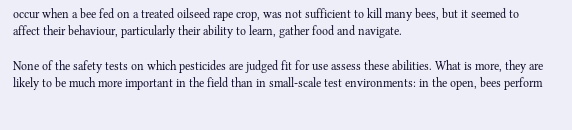occur when a bee fed on a treated oilseed rape crop, was not sufficient to kill many bees, but it seemed to affect their behaviour, particularly their ability to learn, gather food and navigate.

None of the safety tests on which pesticides are judged fit for use assess these abilities. What is more, they are likely to be much more important in the field than in small-scale test environments: in the open, bees perform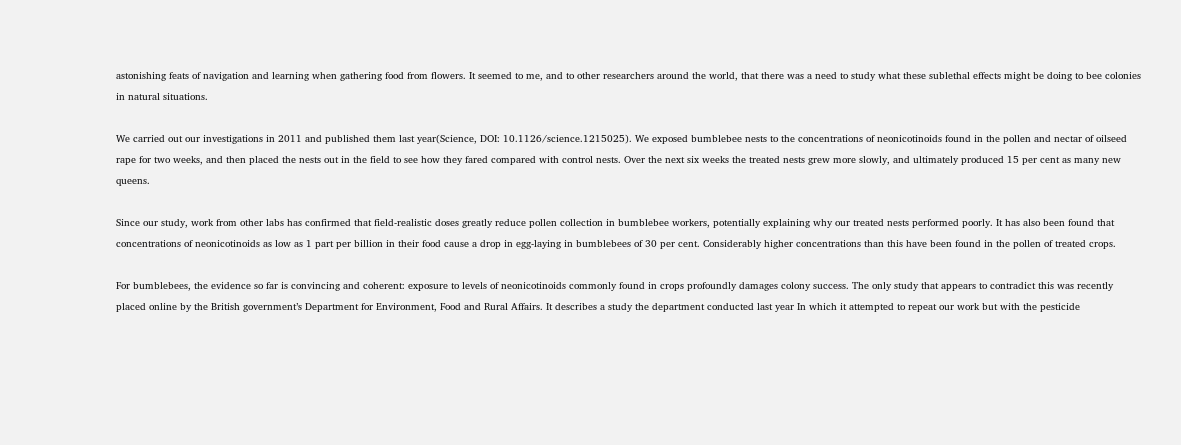astonishing feats of navigation and learning when gathering food from flowers. It seemed to me, and to other researchers around the world, that there was a need to study what these sublethal effects might be doing to bee colonies in natural situations.

We carried out our investigations in 2011 and published them last year(Science, DOI: 10.1126/science.1215025). We exposed bumblebee nests to the concentrations of neonicotinoids found in the pollen and nectar of oilseed rape for two weeks, and then placed the nests out in the field to see how they fared compared with control nests. Over the next six weeks the treated nests grew more slowly, and ultimately produced 15 per cent as many new queens.

Since our study, work from other labs has confirmed that field-realistic doses greatly reduce pollen collection in bumblebee workers, potentially explaining why our treated nests performed poorly. It has also been found that concentrations of neonicotinoids as low as 1 part per billion in their food cause a drop in egg-laying in bumblebees of 30 per cent. Considerably higher concentrations than this have been found in the pollen of treated crops.

For bumblebees, the evidence so far is convincing and coherent: exposure to levels of neonicotinoids commonly found in crops profoundly damages colony success. The only study that appears to contradict this was recently placed online by the British government’s Department for Environment, Food and Rural Affairs. It describes a study the department conducted last year In which it attempted to repeat our work but with the pesticide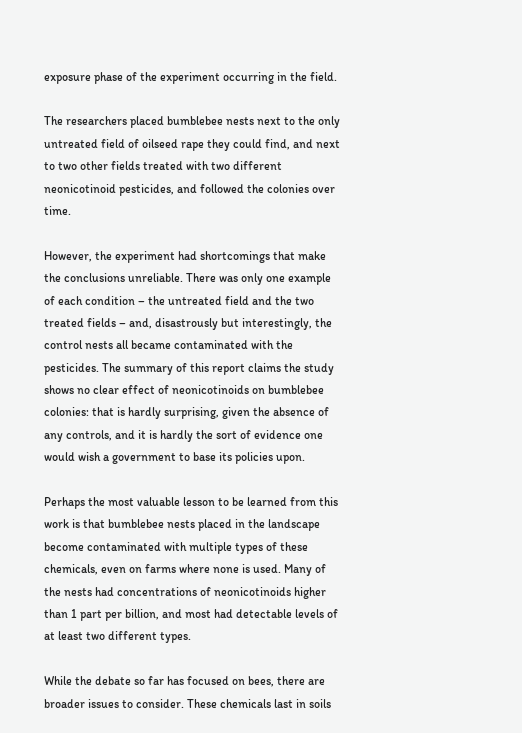exposure phase of the experiment occurring in the field.

The researchers placed bumblebee nests next to the only untreated field of oilseed rape they could find, and next to two other fields treated with two different neonicotinoid pesticides, and followed the colonies over time.

However, the experiment had shortcomings that make the conclusions unreliable. There was only one example of each condition – the untreated field and the two treated fields – and, disastrously but interestingly, the control nests all became contaminated with the pesticides. The summary of this report claims the study shows no clear effect of neonicotinoids on bumblebee colonies: that is hardly surprising, given the absence of any controls, and it is hardly the sort of evidence one would wish a government to base its policies upon.

Perhaps the most valuable lesson to be learned from this work is that bumblebee nests placed in the landscape become contaminated with multiple types of these chemicals, even on farms where none is used. Many of the nests had concentrations of neonicotinoids higher than 1 part per billion, and most had detectable levels of at least two different types.

While the debate so far has focused on bees, there are broader issues to consider. These chemicals last in soils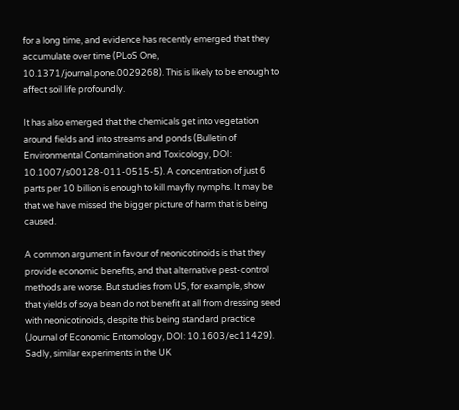for a long time, and evidence has recently emerged that they accumulate over time (PLoS One, 10.1371/journal.pone.0029268). This is likely to be enough to affect soil life profoundly.

It has also emerged that the chemicals get into vegetation around fields and into streams and ponds (Bulletin of Environmental Contamination and Toxicology, DOI: 10.1007/s00128-011-0515-5). A concentration of just 6 parts per 10 billion is enough to kill mayfly nymphs. It may be that we have missed the bigger picture of harm that is being caused.

A common argument in favour of neonicotinoids is that they provide economic benefits, and that alternative pest-control methods are worse. But studies from US, for example, show that yields of soya bean do not benefit at all from dressing seed with neonicotinoids, despite this being standard practice (Journal of Economic Entomology, DOI: 10.1603/ec11429). Sadly, similar experiments in the UK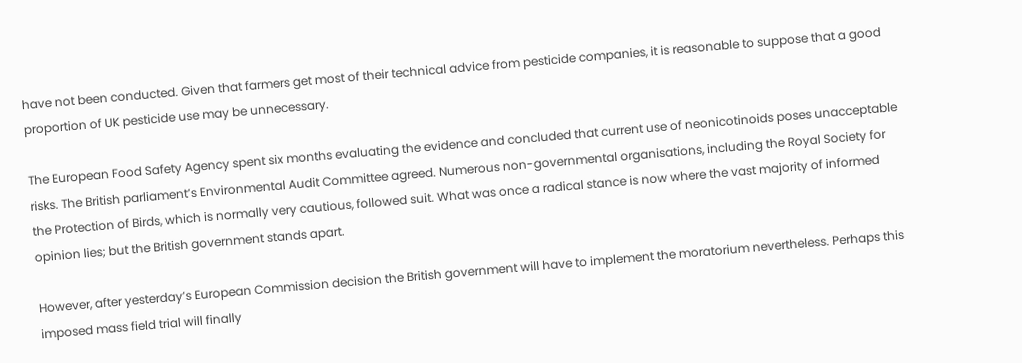have not been conducted. Given that farmers get most of their technical advice from pesticide companies, it is reasonable to suppose that a good proportion of UK pesticide use may be unnecessary.

The European Food Safety Agency spent six months evaluating the evidence and concluded that current use of neonicotinoids poses unacceptable risks. The British parliament’s Environmental Audit Committee agreed. Numerous non-governmental organisations, including the Royal Society for the Protection of Birds, which is normally very cautious, followed suit. What was once a radical stance is now where the vast majority of informed opinion lies; but the British government stands apart.

However, after yesterday’s European Commission decision the British government will have to implement the moratorium nevertheless. Perhaps this imposed mass field trial will finally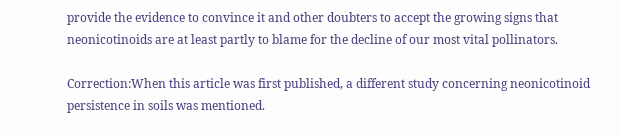provide the evidence to convince it and other doubters to accept the growing signs that neonicotinoids are at least partly to blame for the decline of our most vital pollinators.

Correction:When this article was first published, a different study concerning neonicotinoid persistence in soils was mentioned.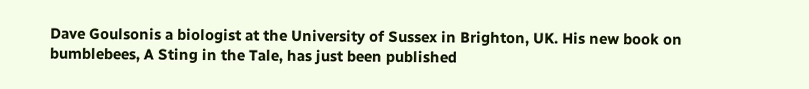Dave Goulsonis a biologist at the University of Sussex in Brighton, UK. His new book on bumblebees, A Sting in the Tale, has just been published